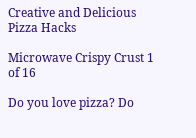Creative and Delicious Pizza Hacks

Microwave Crispy Crust 1 of 16

Do you love pizza? Do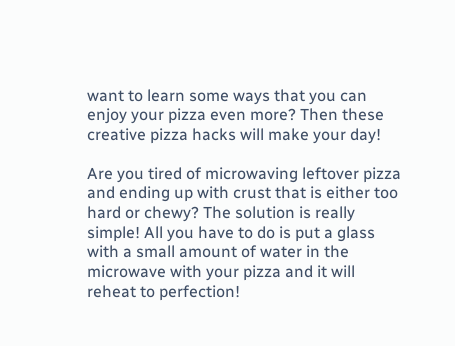want to learn some ways that you can enjoy your pizza even more? Then these creative pizza hacks will make your day!

Are you tired of microwaving leftover pizza and ending up with crust that is either too hard or chewy? The solution is really simple! All you have to do is put a glass with a small amount of water in the microwave with your pizza and it will reheat to perfection!